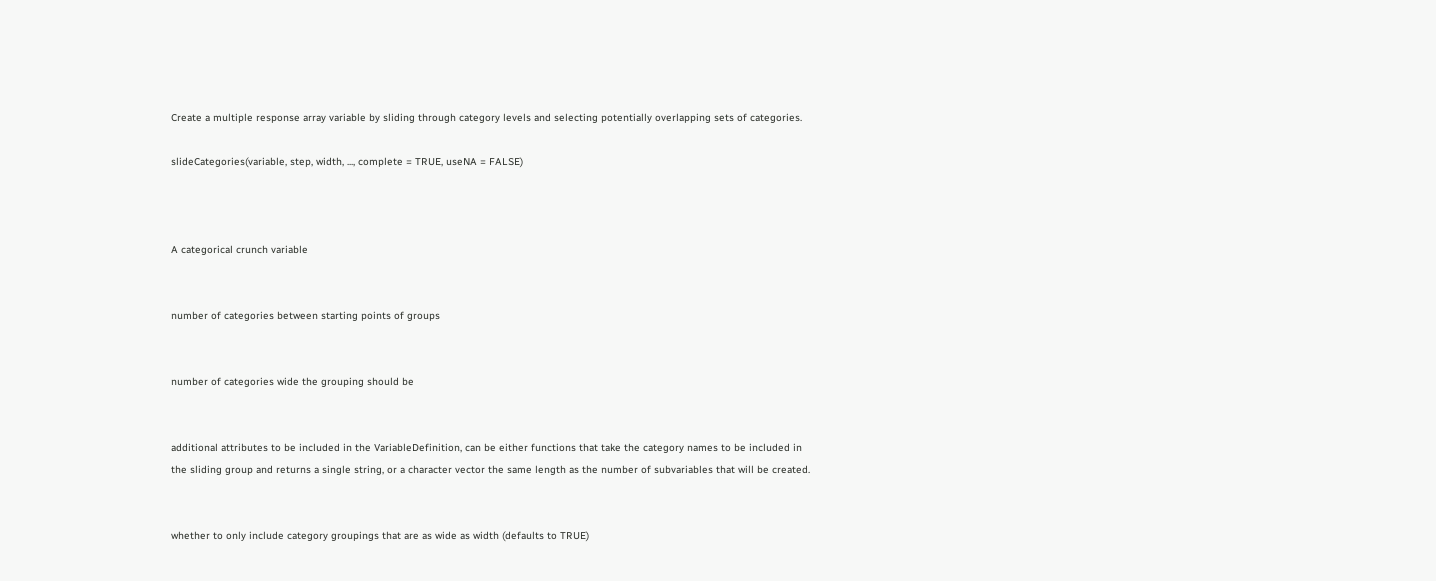Create a multiple response array variable by sliding through category levels and selecting potentially overlapping sets of categories.

slideCategories(variable, step, width, ..., complete = TRUE, useNA = FALSE)



A categorical crunch variable


number of categories between starting points of groups


number of categories wide the grouping should be


additional attributes to be included in the VariableDefinition, can be either functions that take the category names to be included in the sliding group and returns a single string, or a character vector the same length as the number of subvariables that will be created.


whether to only include category groupings that are as wide as width (defaults to TRUE)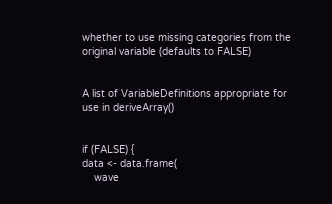whether to use missing categories from the original variable (defaults to FALSE)


A list of VariableDefinitions appropriate for use in deriveArray()


if (FALSE) {
data <- data.frame(
    wave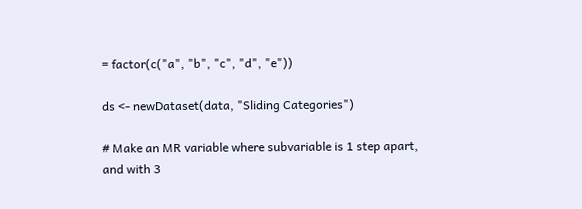= factor(c("a", "b", "c", "d", "e"))

ds <- newDataset(data, "Sliding Categories")

# Make an MR variable where subvariable is 1 step apart, and with 3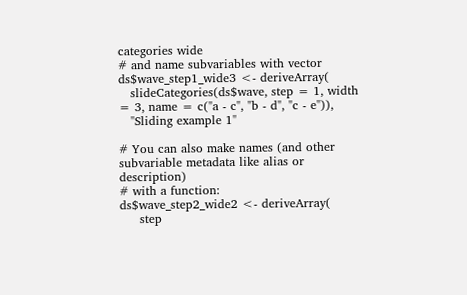categories wide
# and name subvariables with vector
ds$wave_step1_wide3 <- deriveArray(
   slideCategories(ds$wave, step = 1, width = 3, name = c("a - c", "b - d", "c - e")),
   "Sliding example 1"

# You can also make names (and other subvariable metadata like alias or description)
# with a function:
ds$wave_step2_wide2 <- deriveArray(
     step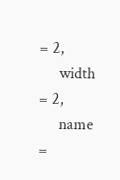= 2,
     width = 2,
     name =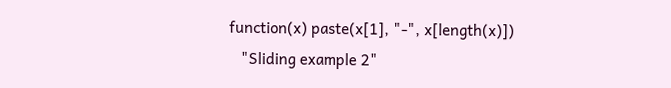function(x) paste(x[1], "-", x[length(x)])
   "Sliding example 2"